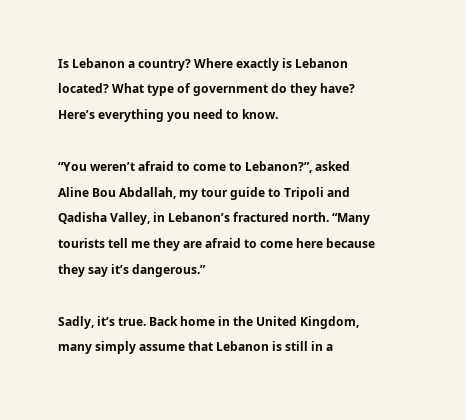Is Lebanon a country? Where exactly is Lebanon located? What type of government do they have? Here’s everything you need to know.

“You weren’t afraid to come to Lebanon?”, asked Aline Bou Abdallah, my tour guide to Tripoli and Qadisha Valley, in Lebanon’s fractured north. “Many tourists tell me they are afraid to come here because they say it’s dangerous.”

Sadly, it’s true. Back home in the United Kingdom, many simply assume that Lebanon is still in a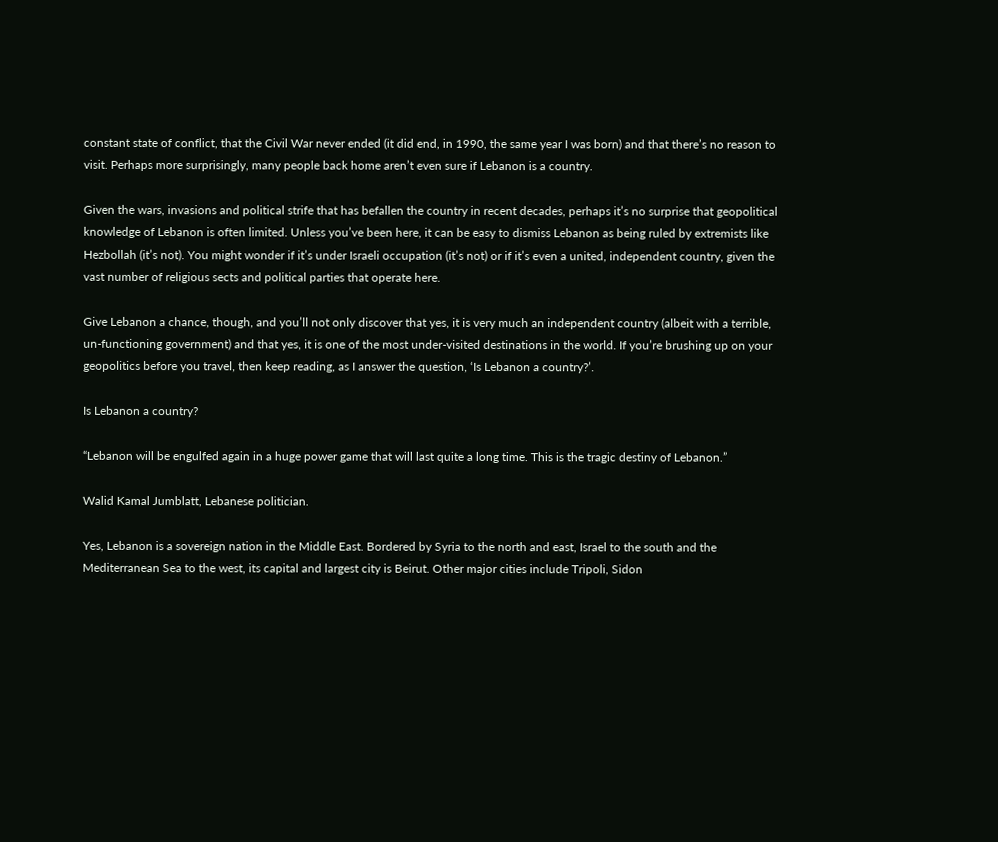constant state of conflict, that the Civil War never ended (it did end, in 1990, the same year I was born) and that there’s no reason to visit. Perhaps more surprisingly, many people back home aren’t even sure if Lebanon is a country.

Given the wars, invasions and political strife that has befallen the country in recent decades, perhaps it’s no surprise that geopolitical knowledge of Lebanon is often limited. Unless you’ve been here, it can be easy to dismiss Lebanon as being ruled by extremists like Hezbollah (it’s not). You might wonder if it’s under Israeli occupation (it’s not) or if it’s even a united, independent country, given the vast number of religious sects and political parties that operate here.

Give Lebanon a chance, though, and you’ll not only discover that yes, it is very much an independent country (albeit with a terrible, un-functioning government) and that yes, it is one of the most under-visited destinations in the world. If you’re brushing up on your geopolitics before you travel, then keep reading, as I answer the question, ‘Is Lebanon a country?’.

Is Lebanon a country?

“Lebanon will be engulfed again in a huge power game that will last quite a long time. This is the tragic destiny of Lebanon.”

Walid Kamal Jumblatt, Lebanese politician.

Yes, Lebanon is a sovereign nation in the Middle East. Bordered by Syria to the north and east, Israel to the south and the Mediterranean Sea to the west, its capital and largest city is Beirut. Other major cities include Tripoli, Sidon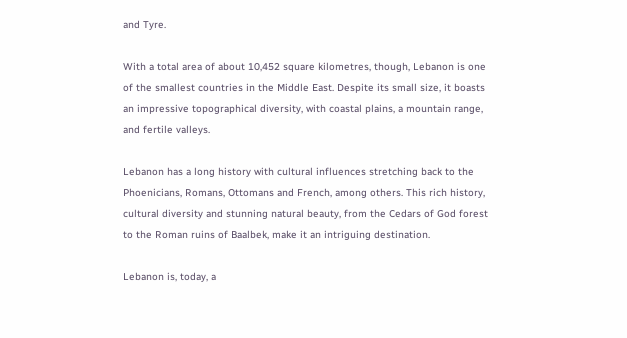and Tyre.

With a total area of about 10,452 square kilometres, though, Lebanon is one of the smallest countries in the Middle East. Despite its small size, it boasts an impressive topographical diversity, with coastal plains, a mountain range, and fertile valleys.

Lebanon has a long history with cultural influences stretching back to the Phoenicians, Romans, Ottomans and French, among others. This rich history, cultural diversity and stunning natural beauty, from the Cedars of God forest to the Roman ruins of Baalbek, make it an intriguing destination.

Lebanon is, today, a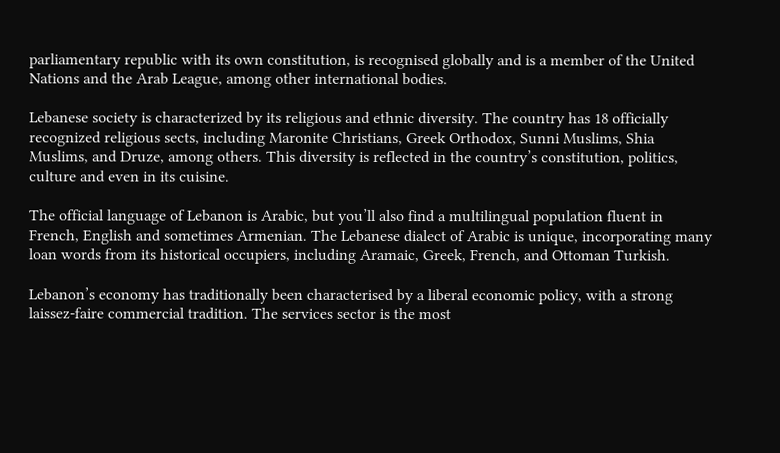parliamentary republic with its own constitution, is recognised globally and is a member of the United Nations and the Arab League, among other international bodies.

Lebanese society is characterized by its religious and ethnic diversity. The country has 18 officially recognized religious sects, including Maronite Christians, Greek Orthodox, Sunni Muslims, Shia Muslims, and Druze, among others. This diversity is reflected in the country’s constitution, politics, culture and even in its cuisine.

The official language of Lebanon is Arabic, but you’ll also find a multilingual population fluent in French, English and sometimes Armenian. The Lebanese dialect of Arabic is unique, incorporating many loan words from its historical occupiers, including Aramaic, Greek, French, and Ottoman Turkish.

Lebanon’s economy has traditionally been characterised by a liberal economic policy, with a strong laissez-faire commercial tradition. The services sector is the most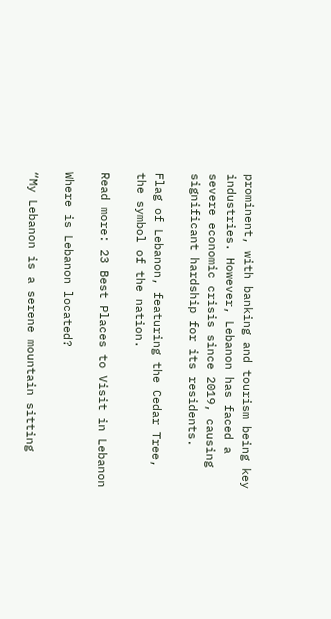prominent, with banking and tourism being key industries. However, Lebanon has faced a severe economic crisis since 2019, causing significant hardship for its residents.

Flag of Lebanon, featuring the Cedar Tree, the symbol of the nation.

Read more: 23 Best Places to Visit in Lebanon

Where is Lebanon located?

“My Lebanon is a serene mountain sitting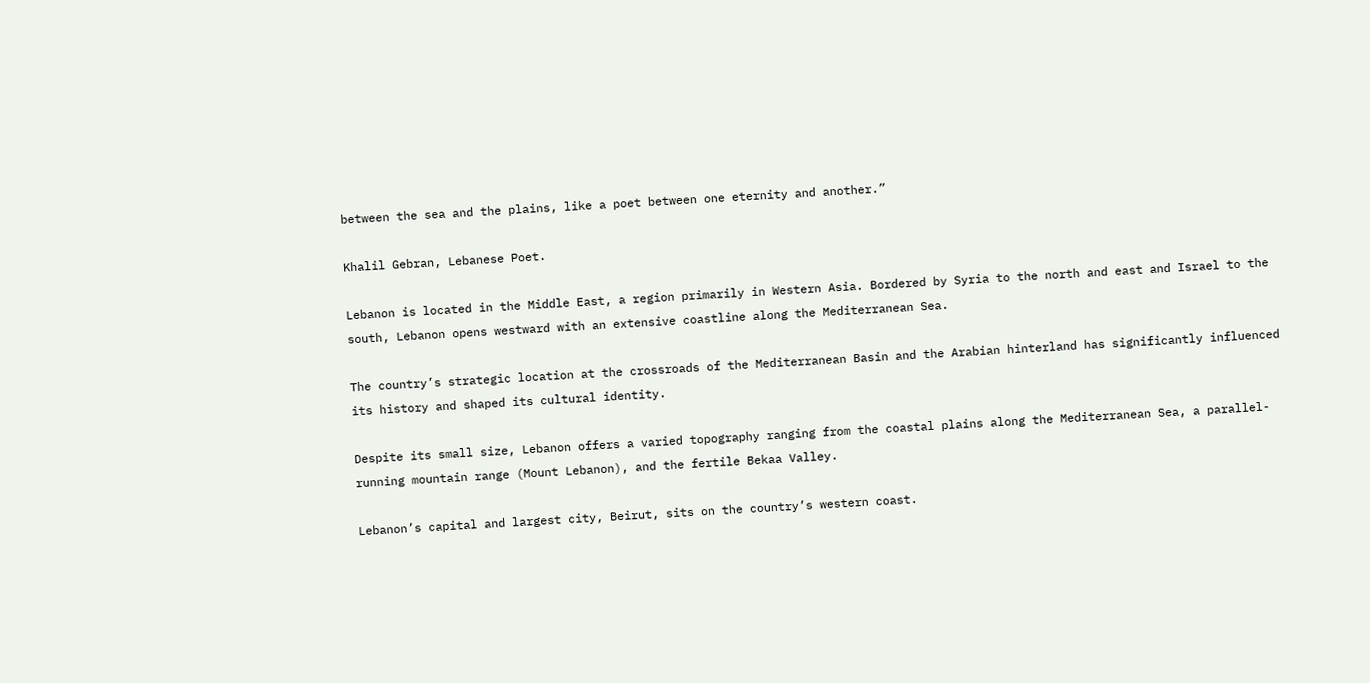between the sea and the plains, like a poet between one eternity and another.”

Khalil Gebran, Lebanese Poet.

Lebanon is located in the Middle East, a region primarily in Western Asia. Bordered by Syria to the north and east and Israel to the south, Lebanon opens westward with an extensive coastline along the Mediterranean Sea.

The country’s strategic location at the crossroads of the Mediterranean Basin and the Arabian hinterland has significantly influenced its history and shaped its cultural identity.

Despite its small size, Lebanon offers a varied topography ranging from the coastal plains along the Mediterranean Sea, a parallel-running mountain range (Mount Lebanon), and the fertile Bekaa Valley.

Lebanon’s capital and largest city, Beirut, sits on the country’s western coast.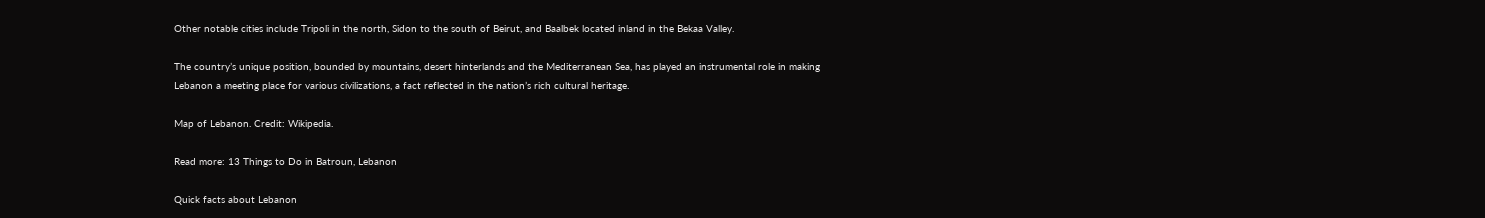Other notable cities include Tripoli in the north, Sidon to the south of Beirut, and Baalbek located inland in the Bekaa Valley.

The country’s unique position, bounded by mountains, desert hinterlands and the Mediterranean Sea, has played an instrumental role in making Lebanon a meeting place for various civilizations, a fact reflected in the nation’s rich cultural heritage.

Map of Lebanon. Credit: Wikipedia.

Read more: 13 Things to Do in Batroun, Lebanon

Quick facts about Lebanon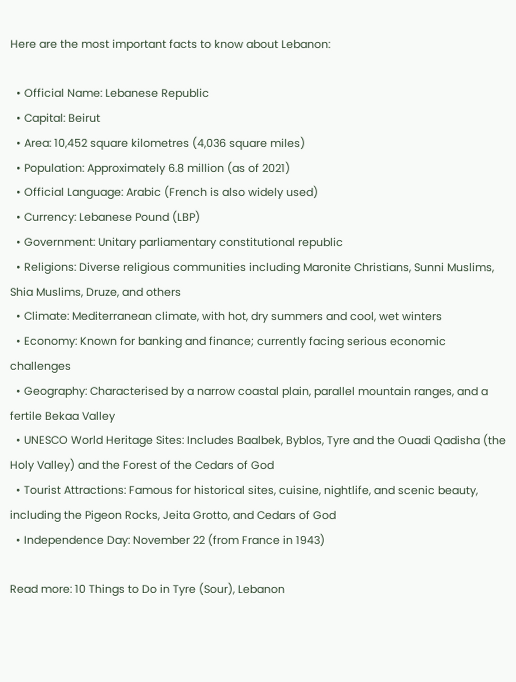Here are the most important facts to know about Lebanon:

  • Official Name: Lebanese Republic
  • Capital: Beirut
  • Area: 10,452 square kilometres (4,036 square miles)
  • Population: Approximately 6.8 million (as of 2021)
  • Official Language: Arabic (French is also widely used)
  • Currency: Lebanese Pound (LBP)
  • Government: Unitary parliamentary constitutional republic
  • Religions: Diverse religious communities including Maronite Christians, Sunni Muslims, Shia Muslims, Druze, and others
  • Climate: Mediterranean climate, with hot, dry summers and cool, wet winters
  • Economy: Known for banking and finance; currently facing serious economic challenges
  • Geography: Characterised by a narrow coastal plain, parallel mountain ranges, and a fertile Bekaa Valley
  • UNESCO World Heritage Sites: Includes Baalbek, Byblos, Tyre and the Ouadi Qadisha (the Holy Valley) and the Forest of the Cedars of God
  • Tourist Attractions: Famous for historical sites, cuisine, nightlife, and scenic beauty, including the Pigeon Rocks, Jeita Grotto, and Cedars of God
  • Independence Day: November 22 (from France in 1943)

Read more: 10 Things to Do in Tyre (Sour), Lebanon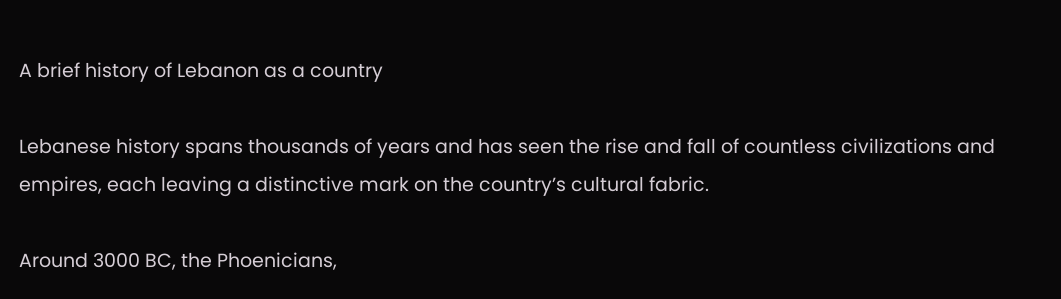A brief history of Lebanon as a country

Lebanese history spans thousands of years and has seen the rise and fall of countless civilizations and empires, each leaving a distinctive mark on the country’s cultural fabric.

Around 3000 BC, the Phoenicians,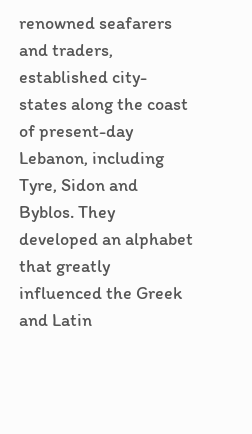renowned seafarers and traders, established city-states along the coast of present-day Lebanon, including Tyre, Sidon and Byblos. They developed an alphabet that greatly influenced the Greek and Latin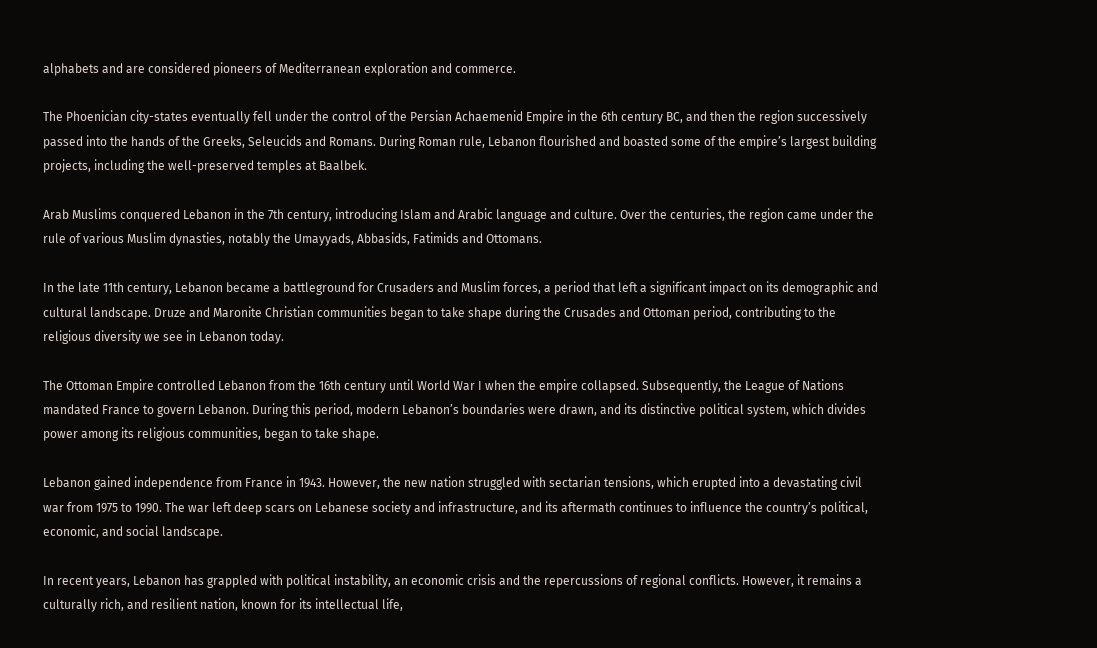alphabets and are considered pioneers of Mediterranean exploration and commerce.

The Phoenician city-states eventually fell under the control of the Persian Achaemenid Empire in the 6th century BC, and then the region successively passed into the hands of the Greeks, Seleucids and Romans. During Roman rule, Lebanon flourished and boasted some of the empire’s largest building projects, including the well-preserved temples at Baalbek.

Arab Muslims conquered Lebanon in the 7th century, introducing Islam and Arabic language and culture. Over the centuries, the region came under the rule of various Muslim dynasties, notably the Umayyads, Abbasids, Fatimids and Ottomans.

In the late 11th century, Lebanon became a battleground for Crusaders and Muslim forces, a period that left a significant impact on its demographic and cultural landscape. Druze and Maronite Christian communities began to take shape during the Crusades and Ottoman period, contributing to the religious diversity we see in Lebanon today.

The Ottoman Empire controlled Lebanon from the 16th century until World War I when the empire collapsed. Subsequently, the League of Nations mandated France to govern Lebanon. During this period, modern Lebanon’s boundaries were drawn, and its distinctive political system, which divides power among its religious communities, began to take shape.

Lebanon gained independence from France in 1943. However, the new nation struggled with sectarian tensions, which erupted into a devastating civil war from 1975 to 1990. The war left deep scars on Lebanese society and infrastructure, and its aftermath continues to influence the country’s political, economic, and social landscape.

In recent years, Lebanon has grappled with political instability, an economic crisis and the repercussions of regional conflicts. However, it remains a culturally rich, and resilient nation, known for its intellectual life,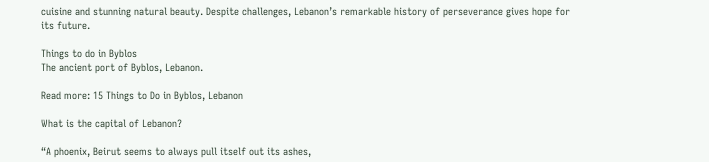cuisine and stunning natural beauty. Despite challenges, Lebanon’s remarkable history of perseverance gives hope for its future.

Things to do in Byblos
The ancient port of Byblos, Lebanon.

Read more: 15 Things to Do in Byblos, Lebanon

What is the capital of Lebanon?

“A phoenix, Beirut seems to always pull itself out its ashes,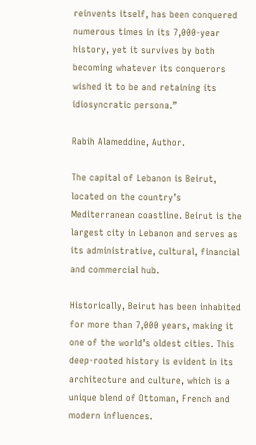reinvents itself, has been conquered numerous times in its 7,000-year history, yet it survives by both becoming whatever its conquerors wished it to be and retaining its idiosyncratic persona.”

Rabih Alameddine, Author.

The capital of Lebanon is Beirut, located on the country’s Mediterranean coastline. Beirut is the largest city in Lebanon and serves as its administrative, cultural, financial and commercial hub.

Historically, Beirut has been inhabited for more than 7,000 years, making it one of the world’s oldest cities. This deep-rooted history is evident in its architecture and culture, which is a unique blend of Ottoman, French and modern influences.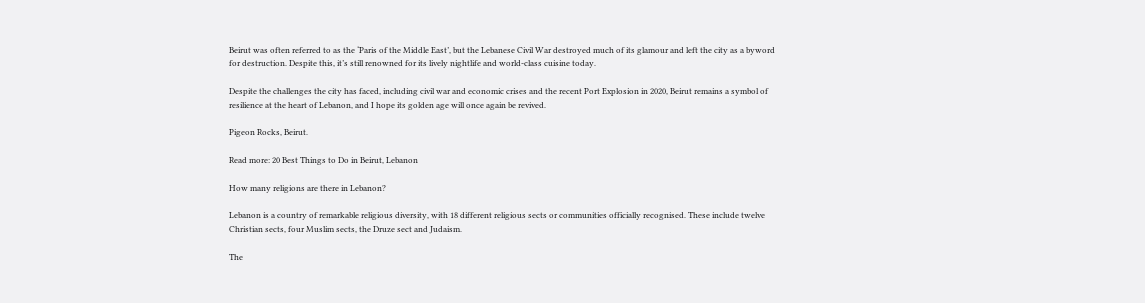Beirut was often referred to as the ‘Paris of the Middle East’, but the Lebanese Civil War destroyed much of its glamour and left the city as a byword for destruction. Despite this, it’s still renowned for its lively nightlife and world-class cuisine today.

Despite the challenges the city has faced, including civil war and economic crises and the recent Port Explosion in 2020, Beirut remains a symbol of resilience at the heart of Lebanon, and I hope its golden age will once again be revived.

Pigeon Rocks, Beirut.

Read more: 20 Best Things to Do in Beirut, Lebanon

How many religions are there in Lebanon?

Lebanon is a country of remarkable religious diversity, with 18 different religious sects or communities officially recognised. These include twelve Christian sects, four Muslim sects, the Druze sect and Judaism.

The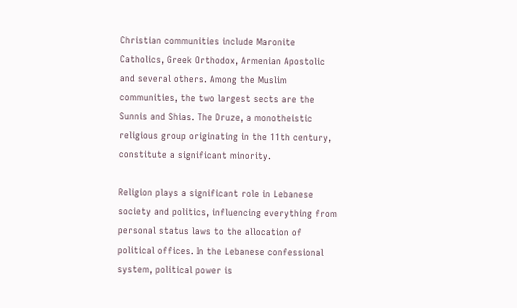Christian communities include Maronite Catholics, Greek Orthodox, Armenian Apostolic and several others. Among the Muslim communities, the two largest sects are the Sunnis and Shias. The Druze, a monotheistic religious group originating in the 11th century, constitute a significant minority.

Religion plays a significant role in Lebanese society and politics, influencing everything from personal status laws to the allocation of political offices. In the Lebanese confessional system, political power is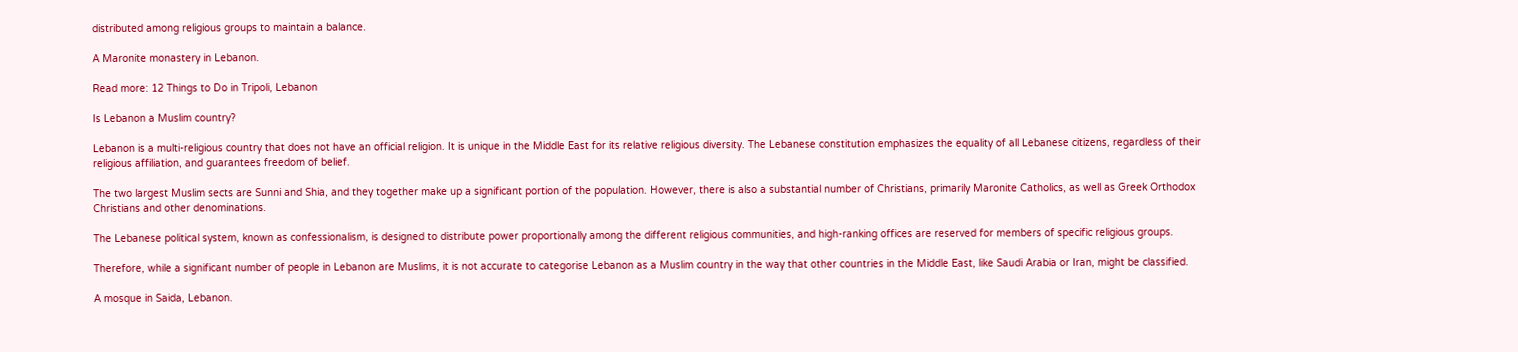distributed among religious groups to maintain a balance.

A Maronite monastery in Lebanon.

Read more: 12 Things to Do in Tripoli, Lebanon

Is Lebanon a Muslim country?

Lebanon is a multi-religious country that does not have an official religion. It is unique in the Middle East for its relative religious diversity. The Lebanese constitution emphasizes the equality of all Lebanese citizens, regardless of their religious affiliation, and guarantees freedom of belief.

The two largest Muslim sects are Sunni and Shia, and they together make up a significant portion of the population. However, there is also a substantial number of Christians, primarily Maronite Catholics, as well as Greek Orthodox Christians and other denominations.

The Lebanese political system, known as confessionalism, is designed to distribute power proportionally among the different religious communities, and high-ranking offices are reserved for members of specific religious groups.

Therefore, while a significant number of people in Lebanon are Muslims, it is not accurate to categorise Lebanon as a Muslim country in the way that other countries in the Middle East, like Saudi Arabia or Iran, might be classified.

A mosque in Saida, Lebanon.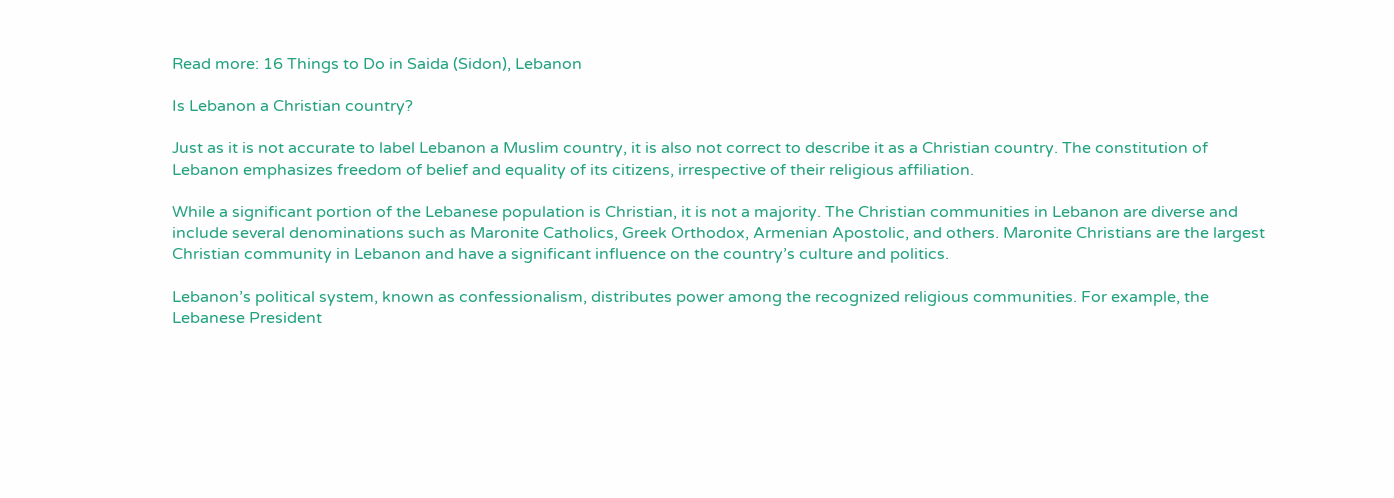Read more: 16 Things to Do in Saida (Sidon), Lebanon

Is Lebanon a Christian country?

Just as it is not accurate to label Lebanon a Muslim country, it is also not correct to describe it as a Christian country. The constitution of Lebanon emphasizes freedom of belief and equality of its citizens, irrespective of their religious affiliation.

While a significant portion of the Lebanese population is Christian, it is not a majority. The Christian communities in Lebanon are diverse and include several denominations such as Maronite Catholics, Greek Orthodox, Armenian Apostolic, and others. Maronite Christians are the largest Christian community in Lebanon and have a significant influence on the country’s culture and politics.

Lebanon’s political system, known as confessionalism, distributes power among the recognized religious communities. For example, the Lebanese President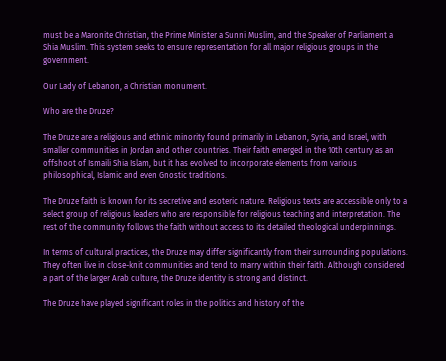must be a Maronite Christian, the Prime Minister a Sunni Muslim, and the Speaker of Parliament a Shia Muslim. This system seeks to ensure representation for all major religious groups in the government.

Our Lady of Lebanon, a Christian monument.

Who are the Druze?

The Druze are a religious and ethnic minority found primarily in Lebanon, Syria, and Israel, with smaller communities in Jordan and other countries. Their faith emerged in the 10th century as an offshoot of Ismaili Shia Islam, but it has evolved to incorporate elements from various philosophical, Islamic and even Gnostic traditions.

The Druze faith is known for its secretive and esoteric nature. Religious texts are accessible only to a select group of religious leaders who are responsible for religious teaching and interpretation. The rest of the community follows the faith without access to its detailed theological underpinnings.

In terms of cultural practices, the Druze may differ significantly from their surrounding populations. They often live in close-knit communities and tend to marry within their faith. Although considered a part of the larger Arab culture, the Druze identity is strong and distinct.

The Druze have played significant roles in the politics and history of the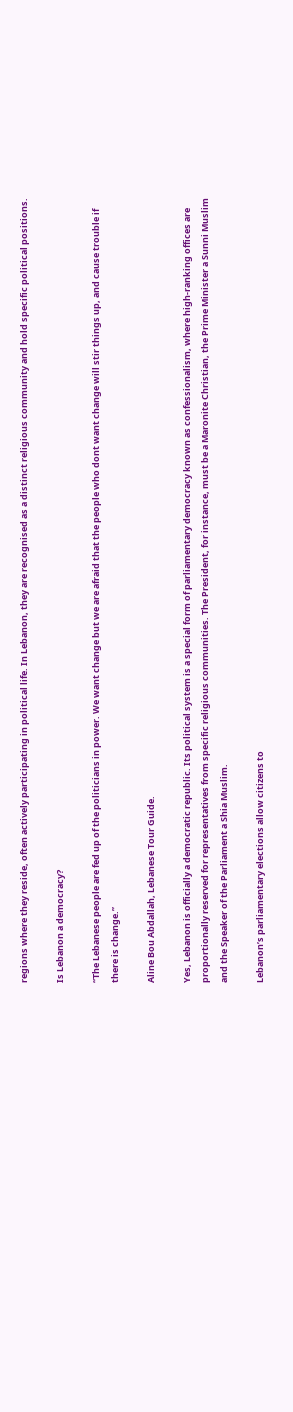regions where they reside, often actively participating in political life. In Lebanon, they are recognised as a distinct religious community and hold specific political positions.

Is Lebanon a democracy?

“The Lebanese people are fed up of the politicians in power. We want change but we are afraid that the people who dont want change will stir things up, and cause trouble if there is change.”

Aline Bou Abdallah, Lebanese Tour Guide.

Yes, Lebanon is officially a democratic republic. Its political system is a special form of parliamentary democracy known as confessionalism, where high-ranking offices are proportionally reserved for representatives from specific religious communities. The President, for instance, must be a Maronite Christian, the Prime Minister a Sunni Muslim and the Speaker of the Parliament a Shia Muslim.

Lebanon’s parliamentary elections allow citizens to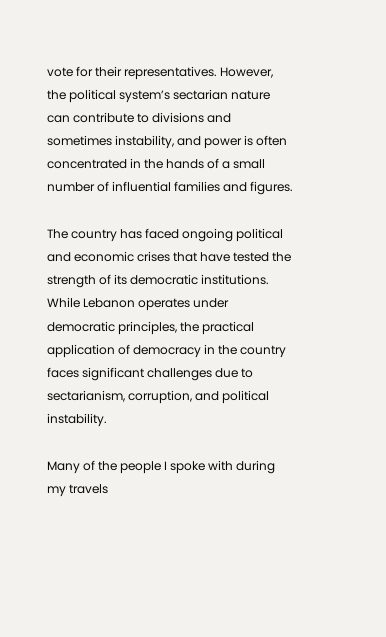vote for their representatives. However, the political system’s sectarian nature can contribute to divisions and sometimes instability, and power is often concentrated in the hands of a small number of influential families and figures.

The country has faced ongoing political and economic crises that have tested the strength of its democratic institutions. While Lebanon operates under democratic principles, the practical application of democracy in the country faces significant challenges due to sectarianism, corruption, and political instability.

Many of the people I spoke with during my travels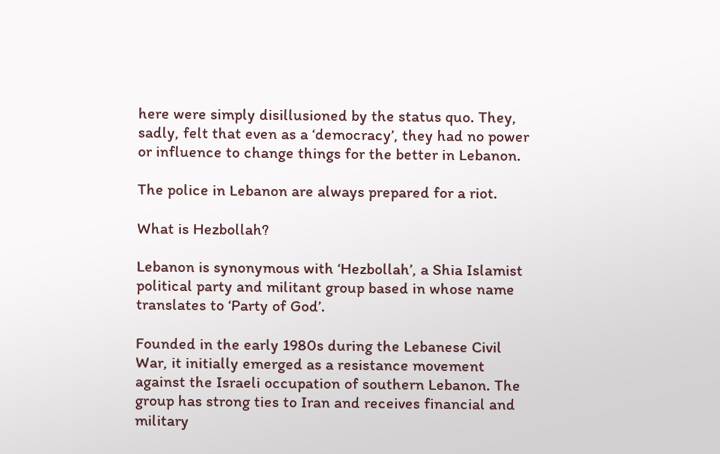here were simply disillusioned by the status quo. They, sadly, felt that even as a ‘democracy’, they had no power or influence to change things for the better in Lebanon.

The police in Lebanon are always prepared for a riot.

What is Hezbollah?

Lebanon is synonymous with ‘Hezbollah’, a Shia Islamist political party and militant group based in whose name translates to ‘Party of God’.

Founded in the early 1980s during the Lebanese Civil War, it initially emerged as a resistance movement against the Israeli occupation of southern Lebanon. The group has strong ties to Iran and receives financial and military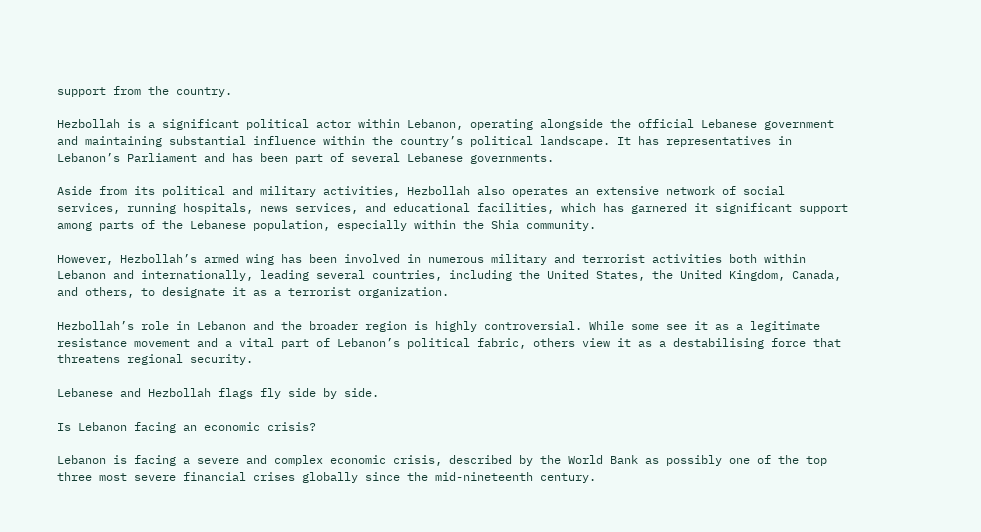support from the country.

Hezbollah is a significant political actor within Lebanon, operating alongside the official Lebanese government and maintaining substantial influence within the country’s political landscape. It has representatives in Lebanon’s Parliament and has been part of several Lebanese governments.

Aside from its political and military activities, Hezbollah also operates an extensive network of social services, running hospitals, news services, and educational facilities, which has garnered it significant support among parts of the Lebanese population, especially within the Shia community.

However, Hezbollah’s armed wing has been involved in numerous military and terrorist activities both within Lebanon and internationally, leading several countries, including the United States, the United Kingdom, Canada, and others, to designate it as a terrorist organization.

Hezbollah’s role in Lebanon and the broader region is highly controversial. While some see it as a legitimate resistance movement and a vital part of Lebanon’s political fabric, others view it as a destabilising force that threatens regional security.

Lebanese and Hezbollah flags fly side by side.

Is Lebanon facing an economic crisis?

Lebanon is facing a severe and complex economic crisis, described by the World Bank as possibly one of the top three most severe financial crises globally since the mid-nineteenth century.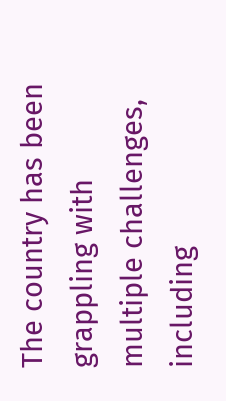The country has been grappling with multiple challenges, including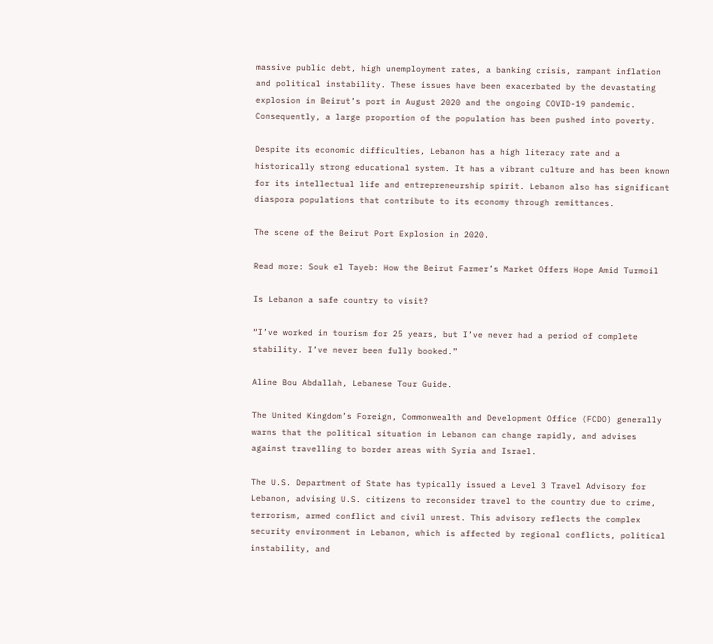massive public debt, high unemployment rates, a banking crisis, rampant inflation and political instability. These issues have been exacerbated by the devastating explosion in Beirut’s port in August 2020 and the ongoing COVID-19 pandemic. Consequently, a large proportion of the population has been pushed into poverty.

Despite its economic difficulties, Lebanon has a high literacy rate and a historically strong educational system. It has a vibrant culture and has been known for its intellectual life and entrepreneurship spirit. Lebanon also has significant diaspora populations that contribute to its economy through remittances.

The scene of the Beirut Port Explosion in 2020.

Read more: Souk el Tayeb: How the Beirut Farmer’s Market Offers Hope Amid Turmoil

Is Lebanon a safe country to visit?

“I’ve worked in tourism for 25 years, but I’ve never had a period of complete stability. I’ve never been fully booked.”

Aline Bou Abdallah, Lebanese Tour Guide.

The United Kingdom’s Foreign, Commonwealth and Development Office (FCDO) generally warns that the political situation in Lebanon can change rapidly, and advises against travelling to border areas with Syria and Israel.

The U.S. Department of State has typically issued a Level 3 Travel Advisory for Lebanon, advising U.S. citizens to reconsider travel to the country due to crime, terrorism, armed conflict and civil unrest. This advisory reflects the complex security environment in Lebanon, which is affected by regional conflicts, political instability, and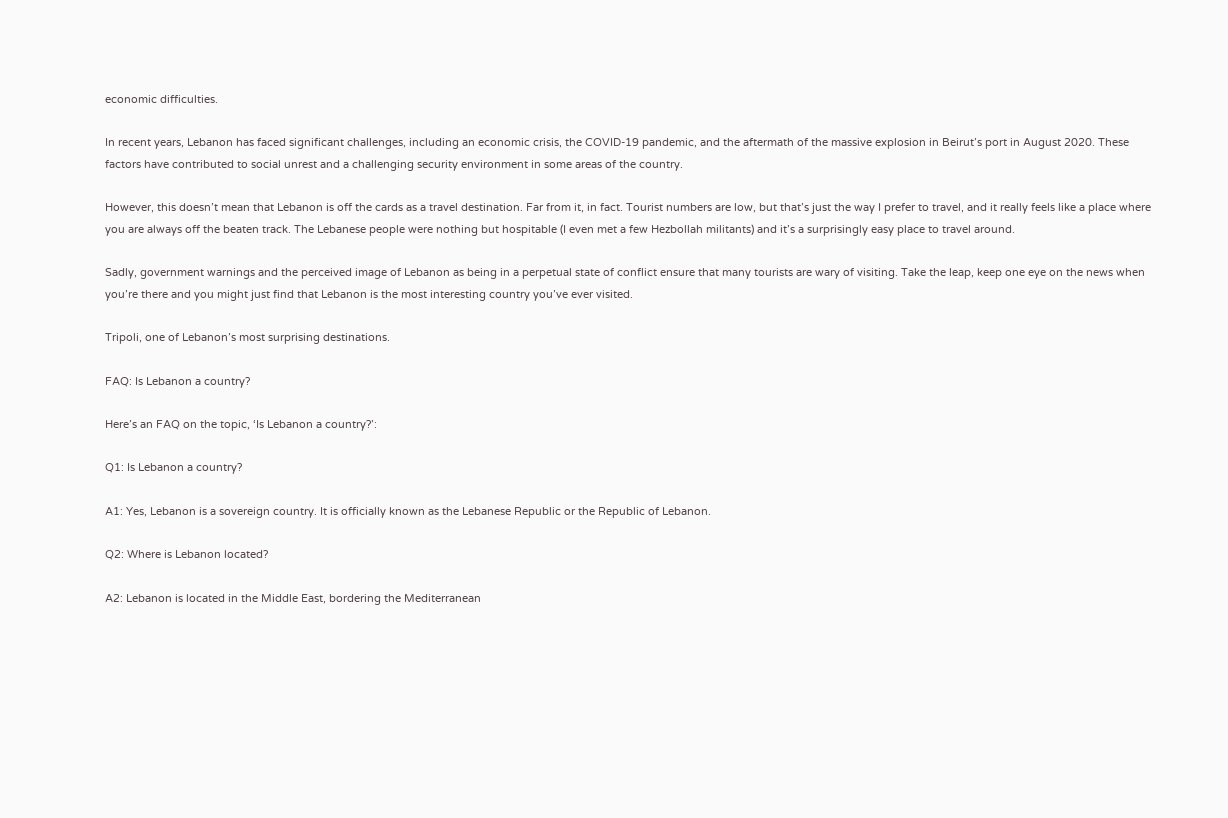economic difficulties.

In recent years, Lebanon has faced significant challenges, including an economic crisis, the COVID-19 pandemic, and the aftermath of the massive explosion in Beirut’s port in August 2020. These factors have contributed to social unrest and a challenging security environment in some areas of the country.

However, this doesn’t mean that Lebanon is off the cards as a travel destination. Far from it, in fact. Tourist numbers are low, but that’s just the way I prefer to travel, and it really feels like a place where you are always off the beaten track. The Lebanese people were nothing but hospitable (I even met a few Hezbollah militants) and it’s a surprisingly easy place to travel around.

Sadly, government warnings and the perceived image of Lebanon as being in a perpetual state of conflict ensure that many tourists are wary of visiting. Take the leap, keep one eye on the news when you’re there and you might just find that Lebanon is the most interesting country you’ve ever visited.

Tripoli, one of Lebanon’s most surprising destinations.

FAQ: Is Lebanon a country?

Here’s an FAQ on the topic, ‘Is Lebanon a country?’:

Q1: Is Lebanon a country?

A1: Yes, Lebanon is a sovereign country. It is officially known as the Lebanese Republic or the Republic of Lebanon.

Q2: Where is Lebanon located?

A2: Lebanon is located in the Middle East, bordering the Mediterranean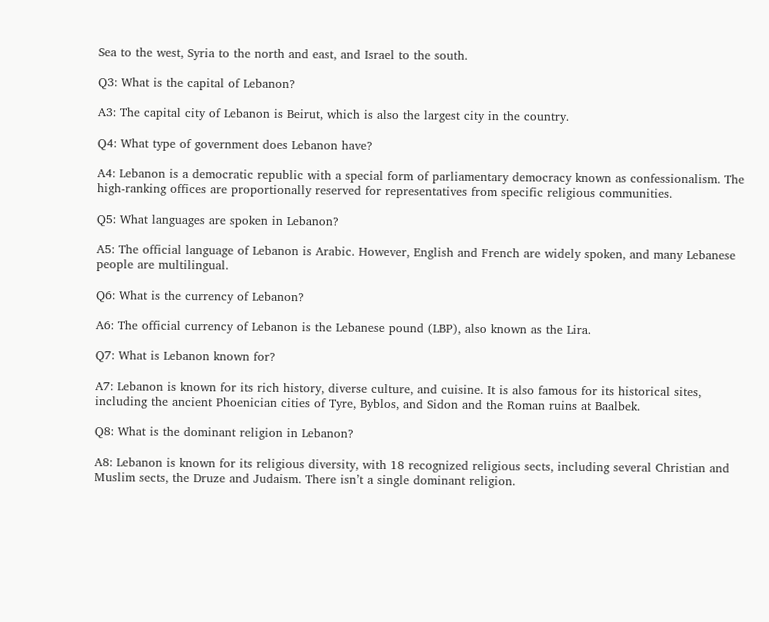Sea to the west, Syria to the north and east, and Israel to the south.

Q3: What is the capital of Lebanon?

A3: The capital city of Lebanon is Beirut, which is also the largest city in the country.

Q4: What type of government does Lebanon have?

A4: Lebanon is a democratic republic with a special form of parliamentary democracy known as confessionalism. The high-ranking offices are proportionally reserved for representatives from specific religious communities.

Q5: What languages are spoken in Lebanon?

A5: The official language of Lebanon is Arabic. However, English and French are widely spoken, and many Lebanese people are multilingual.

Q6: What is the currency of Lebanon?

A6: The official currency of Lebanon is the Lebanese pound (LBP), also known as the Lira.

Q7: What is Lebanon known for?

A7: Lebanon is known for its rich history, diverse culture, and cuisine. It is also famous for its historical sites, including the ancient Phoenician cities of Tyre, Byblos, and Sidon and the Roman ruins at Baalbek.

Q8: What is the dominant religion in Lebanon?

A8: Lebanon is known for its religious diversity, with 18 recognized religious sects, including several Christian and Muslim sects, the Druze and Judaism. There isn’t a single dominant religion.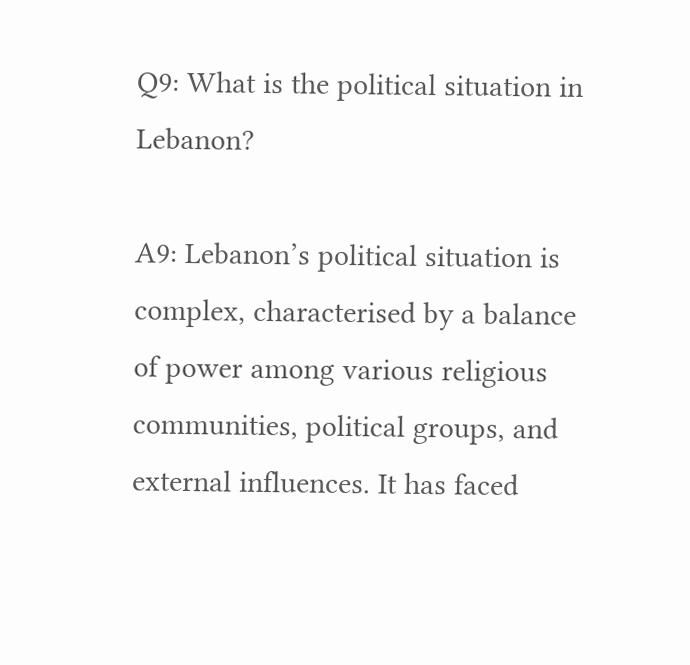Q9: What is the political situation in Lebanon?

A9: Lebanon’s political situation is complex, characterised by a balance of power among various religious communities, political groups, and external influences. It has faced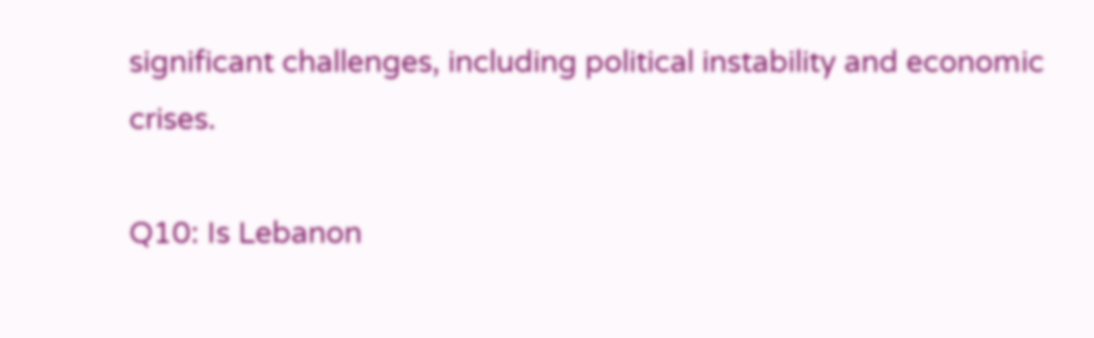significant challenges, including political instability and economic crises.

Q10: Is Lebanon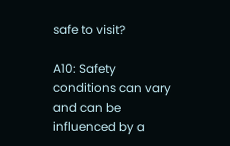safe to visit?

A10: Safety conditions can vary and can be influenced by a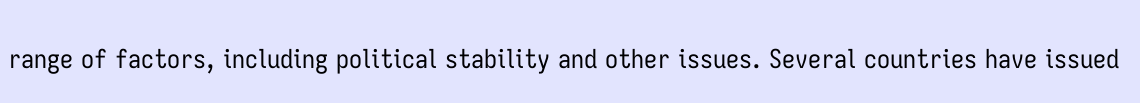range of factors, including political stability and other issues. Several countries have issued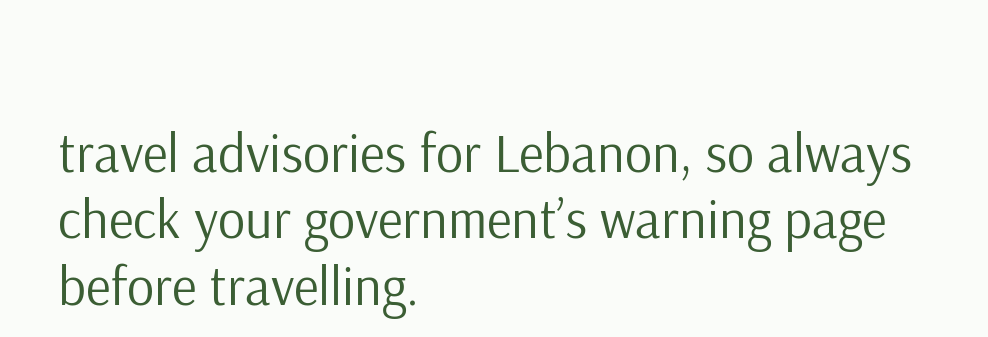travel advisories for Lebanon, so always check your government’s warning page before travelling.